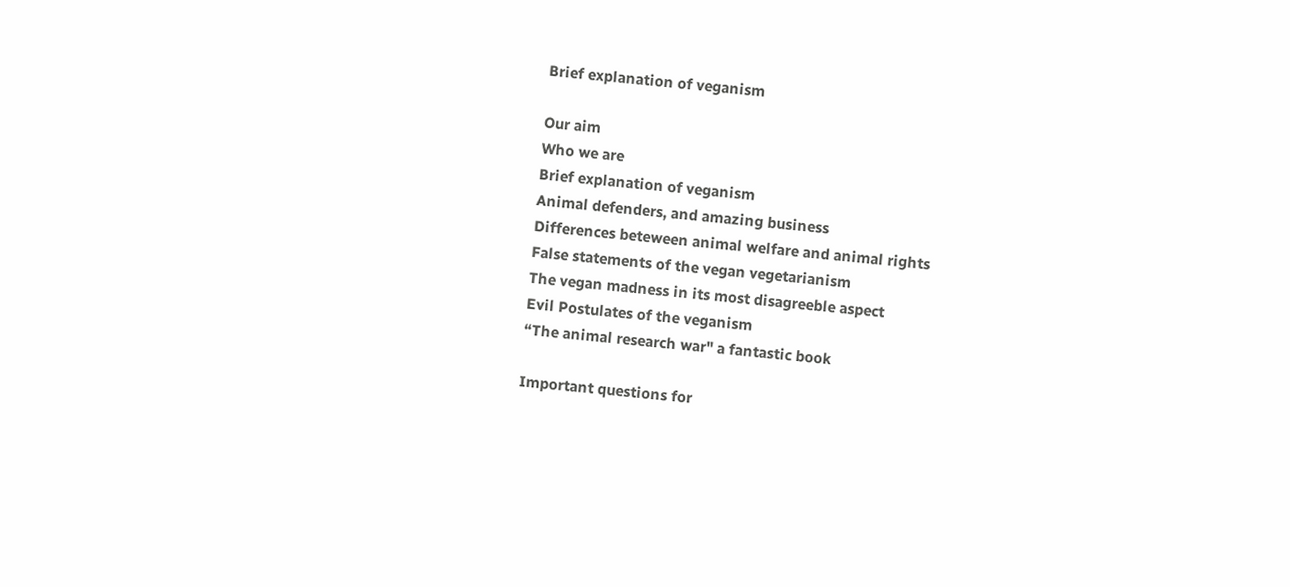Brief explanation of veganism

Our aim
Who we are
Brief explanation of veganism
Animal defenders, and amazing business
Differences beteween animal welfare and animal rights
False statements of the vegan vegetarianism
The vegan madness in its most disagreeble aspect
Evil Postulates of the veganism
“The animal research war" a fantastic book

Important questions for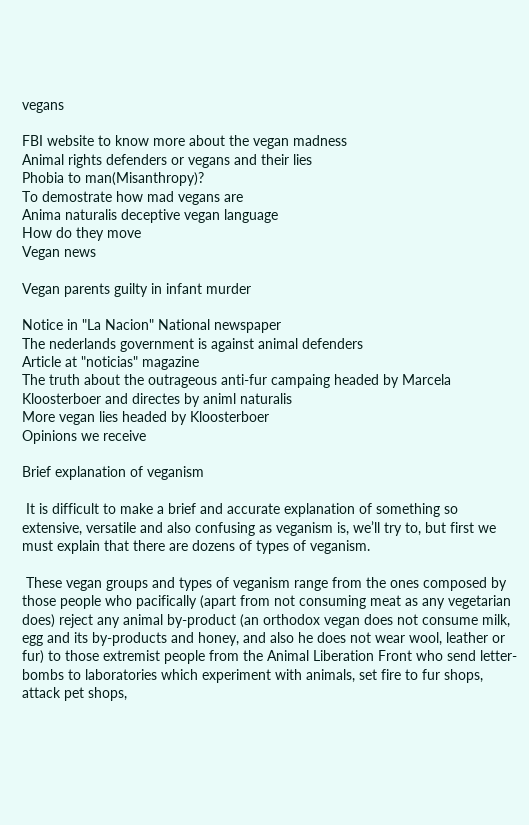vegans

FBI website to know more about the vegan madness
Animal rights defenders or vegans and their lies
Phobia to man(Misanthropy)?
To demostrate how mad vegans are
Anima naturalis deceptive vegan language
How do they move
Vegan news

Vegan parents guilty in infant murder

Notice in "La Nacion" National newspaper
The nederlands government is against animal defenders
Article at "noticias" magazine
The truth about the outrageous anti-fur campaing headed by Marcela Kloosterboer and directes by animl naturalis
More vegan lies headed by Kloosterboer
Opinions we receive

Brief explanation of veganism

 It is difficult to make a brief and accurate explanation of something so extensive, versatile and also confusing as veganism is, we’ll try to, but first we must explain that there are dozens of types of veganism.

 These vegan groups and types of veganism range from the ones composed by those people who pacifically (apart from not consuming meat as any vegetarian does) reject any animal by-product (an orthodox vegan does not consume milk, egg and its by-products and honey, and also he does not wear wool, leather or fur) to those extremist people from the Animal Liberation Front who send letter-bombs to laboratories which experiment with animals, set fire to fur shops, attack pet shops,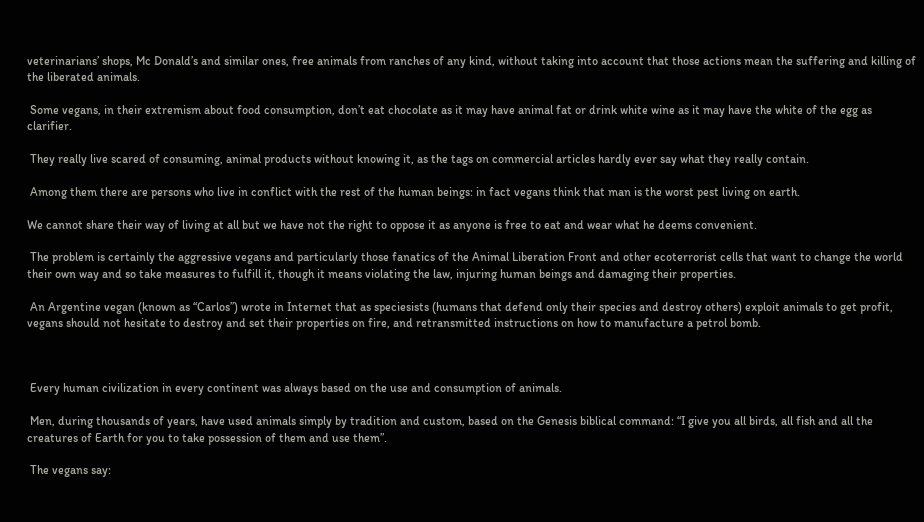veterinarians’ shops, Mc Donald’s and similar ones, free animals from ranches of any kind, without taking into account that those actions mean the suffering and killing of the liberated animals.

 Some vegans, in their extremism about food consumption, don’t eat chocolate as it may have animal fat or drink white wine as it may have the white of the egg as clarifier.

 They really live scared of consuming, animal products without knowing it, as the tags on commercial articles hardly ever say what they really contain.

 Among them there are persons who live in conflict with the rest of the human beings: in fact vegans think that man is the worst pest living on earth.

We cannot share their way of living at all but we have not the right to oppose it as anyone is free to eat and wear what he deems convenient.

 The problem is certainly the aggressive vegans and particularly those fanatics of the Animal Liberation Front and other ecoterrorist cells that want to change the world their own way and so take measures to fulfill it, though it means violating the law, injuring human beings and damaging their properties.

 An Argentine vegan (known as “Carlos”) wrote in Internet that as speciesists (humans that defend only their species and destroy others) exploit animals to get profit, vegans should not hesitate to destroy and set their properties on fire, and retransmitted instructions on how to manufacture a petrol bomb.



 Every human civilization in every continent was always based on the use and consumption of animals.

 Men, during thousands of years, have used animals simply by tradition and custom, based on the Genesis biblical command: “I give you all birds, all fish and all the creatures of Earth for you to take possession of them and use them”.

 The vegans say: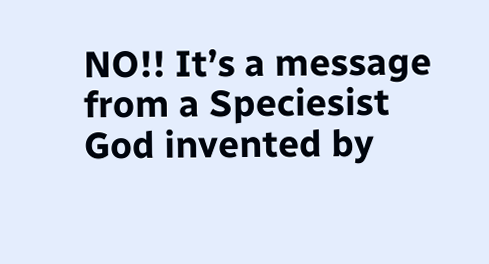NO!! It’s a message from a Speciesist God invented by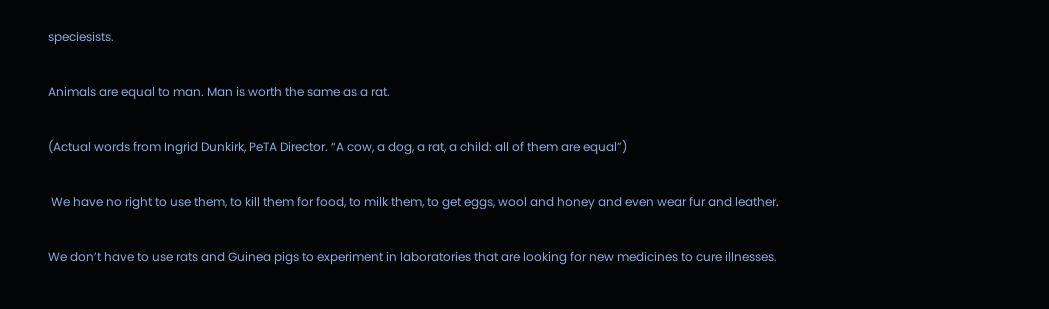speciesists.

Animals are equal to man. Man is worth the same as a rat.

(Actual words from Ingrid Dunkirk, PeTA Director. “A cow, a dog, a rat, a child: all of them are equal”)

 We have no right to use them, to kill them for food, to milk them, to get eggs, wool and honey and even wear fur and leather.

We don’t have to use rats and Guinea pigs to experiment in laboratories that are looking for new medicines to cure illnesses.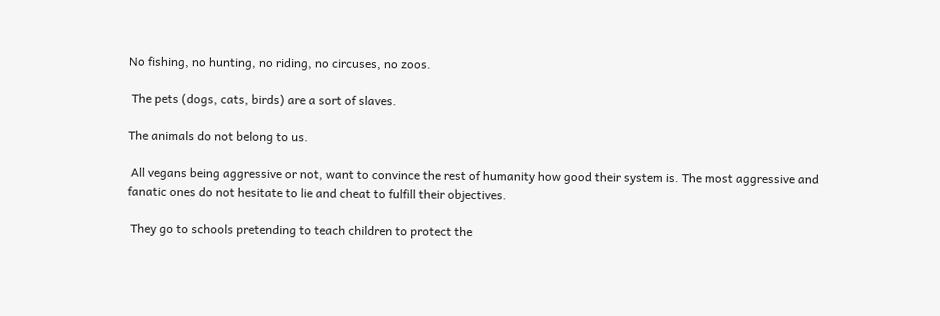No fishing, no hunting, no riding, no circuses, no zoos.

 The pets (dogs, cats, birds) are a sort of slaves.

The animals do not belong to us.

 All vegans being aggressive or not, want to convince the rest of humanity how good their system is. The most aggressive and fanatic ones do not hesitate to lie and cheat to fulfill their objectives.

 They go to schools pretending to teach children to protect the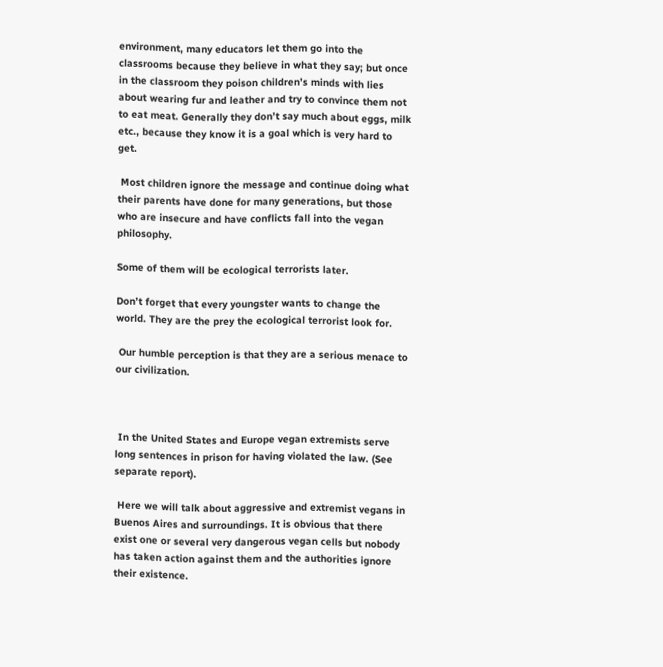environment, many educators let them go into the classrooms because they believe in what they say; but once in the classroom they poison children’s minds with lies about wearing fur and leather and try to convince them not to eat meat. Generally they don’t say much about eggs, milk etc., because they know it is a goal which is very hard to get.

 Most children ignore the message and continue doing what their parents have done for many generations, but those who are insecure and have conflicts fall into the vegan philosophy.

Some of them will be ecological terrorists later.

Don’t forget that every youngster wants to change the world. They are the prey the ecological terrorist look for.

 Our humble perception is that they are a serious menace to our civilization.



 In the United States and Europe vegan extremists serve long sentences in prison for having violated the law. (See separate report).

 Here we will talk about aggressive and extremist vegans in Buenos Aires and surroundings. It is obvious that there exist one or several very dangerous vegan cells but nobody has taken action against them and the authorities ignore their existence.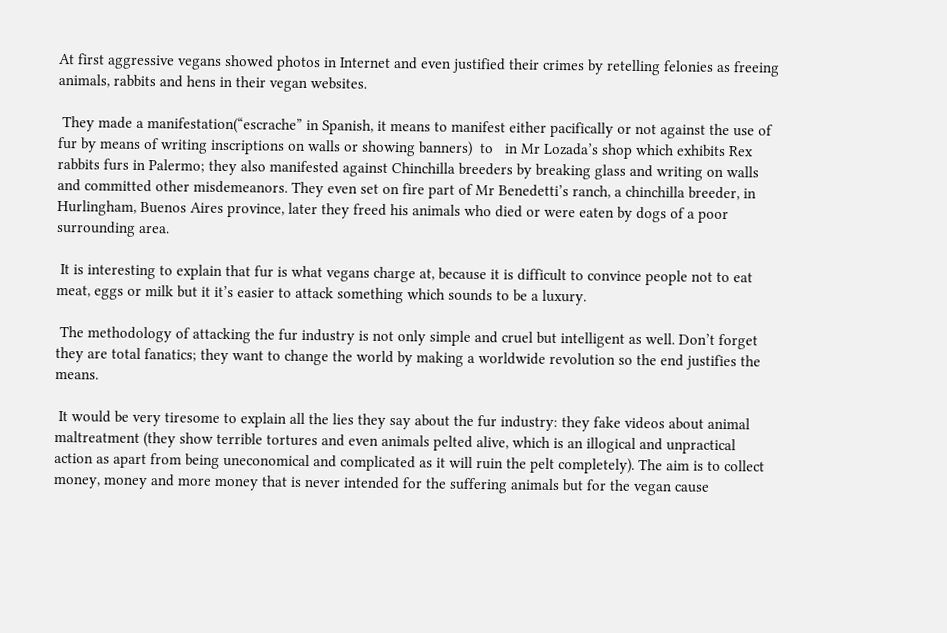At first aggressive vegans showed photos in Internet and even justified their crimes by retelling felonies as freeing animals, rabbits and hens in their vegan websites.

 They made a manifestation(“escrache” in Spanish, it means to manifest either pacifically or not against the use of fur by means of writing inscriptions on walls or showing banners)  to   in Mr Lozada’s shop which exhibits Rex rabbits furs in Palermo; they also manifested against Chinchilla breeders by breaking glass and writing on walls and committed other misdemeanors. They even set on fire part of Mr Benedetti’s ranch, a chinchilla breeder, in Hurlingham, Buenos Aires province, later they freed his animals who died or were eaten by dogs of a poor surrounding area.

 It is interesting to explain that fur is what vegans charge at, because it is difficult to convince people not to eat meat, eggs or milk but it it’s easier to attack something which sounds to be a luxury.

 The methodology of attacking the fur industry is not only simple and cruel but intelligent as well. Don’t forget they are total fanatics; they want to change the world by making a worldwide revolution so the end justifies the means.

 It would be very tiresome to explain all the lies they say about the fur industry: they fake videos about animal maltreatment (they show terrible tortures and even animals pelted alive, which is an illogical and unpractical action as apart from being uneconomical and complicated as it will ruin the pelt completely). The aim is to collect money, money and more money that is never intended for the suffering animals but for the vegan cause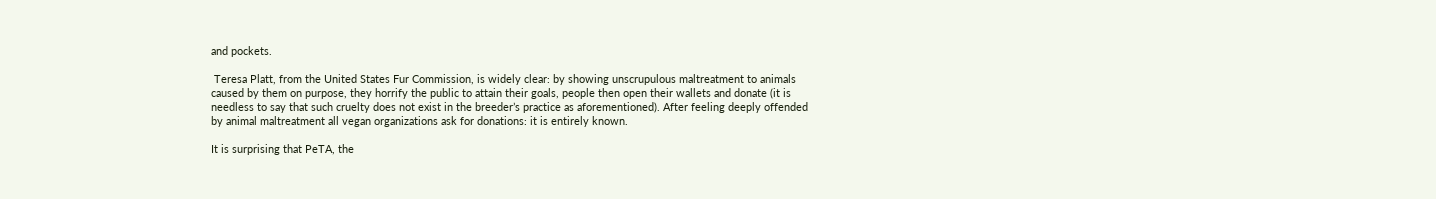and pockets.

 Teresa Platt, from the United States Fur Commission, is widely clear: by showing unscrupulous maltreatment to animals caused by them on purpose, they horrify the public to attain their goals, people then open their wallets and donate (it is needless to say that such cruelty does not exist in the breeder’s practice as aforementioned). After feeling deeply offended by animal maltreatment all vegan organizations ask for donations: it is entirely known.

It is surprising that PeTA, the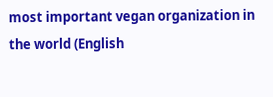most important vegan organization in the world (English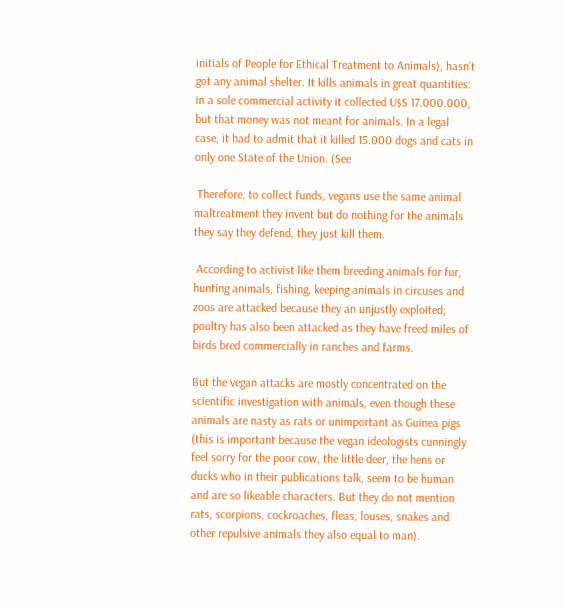initials of People for Ethical Treatment to Animals), hasn’t got any animal shelter. It kills animals in great quantities: in a sole commercial activity it collected U$S 17.000.000, but that money was not meant for animals. In a legal case, it had to admit that it killed 15.000 dogs and cats in only one State of the Union. (See

 Therefore, to collect funds, vegans use the same animal maltreatment they invent but do nothing for the animals they say they defend, they just kill them.

 According to activist like them breeding animals for fur, hunting animals, fishing, keeping animals in circuses and zoos are attacked because they an unjustly exploited; poultry has also been attacked as they have freed miles of birds bred commercially in ranches and farms.

But the vegan attacks are mostly concentrated on the scientific investigation with animals, even though these animals are nasty as rats or unimportant as Guinea pigs (this is important because the vegan ideologists cunningly feel sorry for the poor cow, the little deer, the hens or ducks who in their publications talk, seem to be human and are so likeable characters. But they do not mention rats, scorpions, cockroaches, fleas, louses, snakes and other repulsive animals they also equal to man).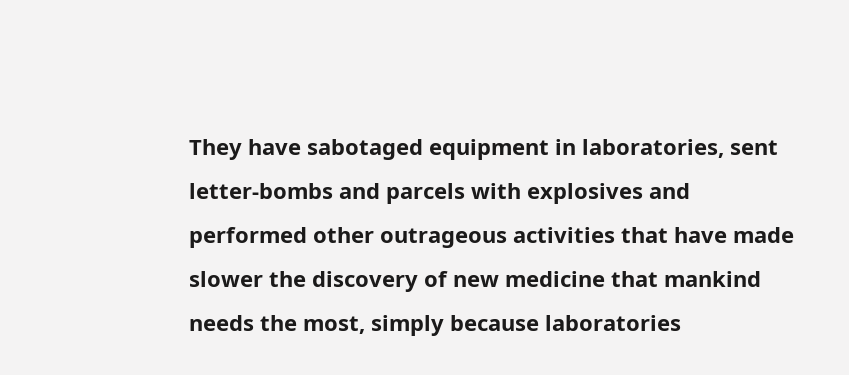They have sabotaged equipment in laboratories, sent letter-bombs and parcels with explosives and performed other outrageous activities that have made slower the discovery of new medicine that mankind needs the most, simply because laboratories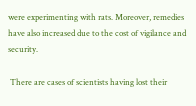were experimenting with rats. Moreover, remedies have also increased due to the cost of vigilance and security.

 There are cases of scientists having lost their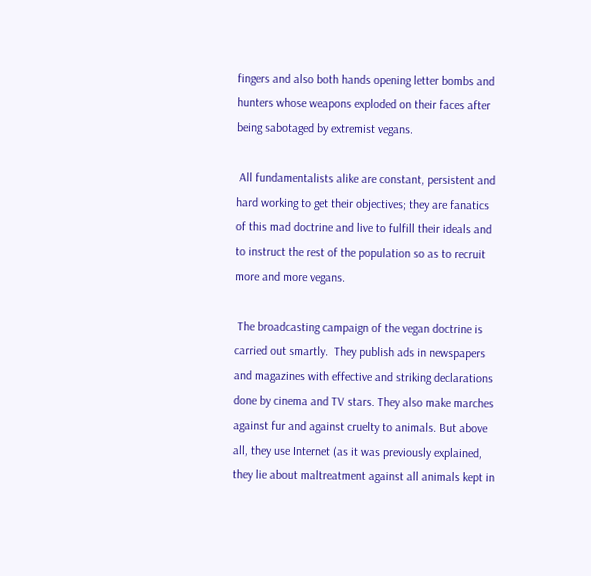fingers and also both hands opening letter bombs and hunters whose weapons exploded on their faces after being sabotaged by extremist vegans.

 All fundamentalists alike are constant, persistent and hard working to get their objectives; they are fanatics of this mad doctrine and live to fulfill their ideals and to instruct the rest of the population so as to recruit more and more vegans.

 The broadcasting campaign of the vegan doctrine is carried out smartly.  They publish ads in newspapers and magazines with effective and striking declarations done by cinema and TV stars. They also make marches against fur and against cruelty to animals. But above all, they use Internet (as it was previously explained, they lie about maltreatment against all animals kept in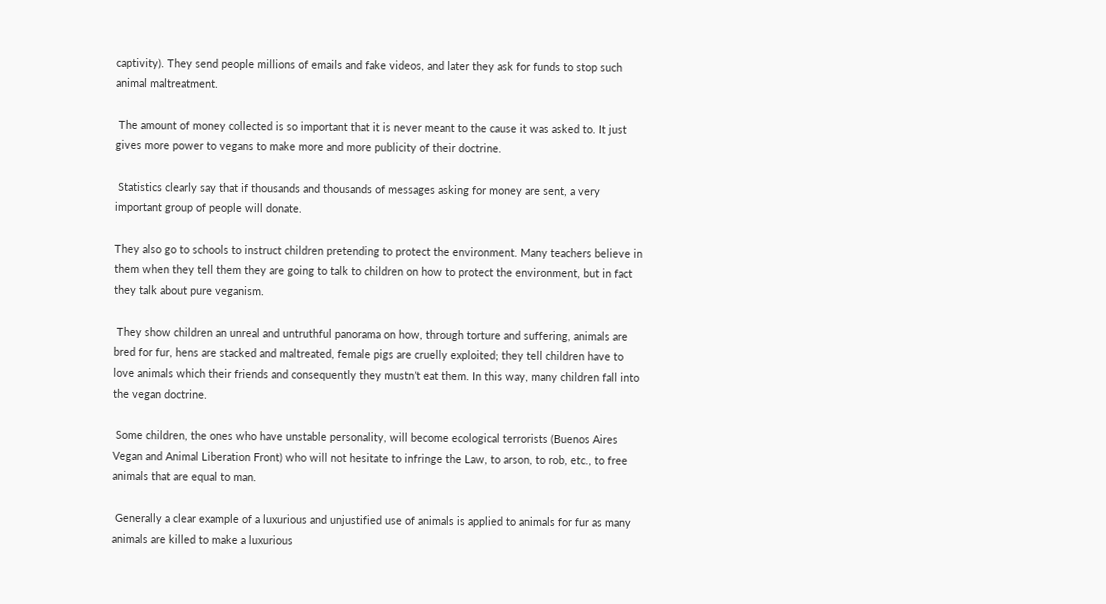captivity). They send people millions of emails and fake videos, and later they ask for funds to stop such animal maltreatment.

 The amount of money collected is so important that it is never meant to the cause it was asked to. It just gives more power to vegans to make more and more publicity of their doctrine.

 Statistics clearly say that if thousands and thousands of messages asking for money are sent, a very important group of people will donate.

They also go to schools to instruct children pretending to protect the environment. Many teachers believe in them when they tell them they are going to talk to children on how to protect the environment, but in fact they talk about pure veganism.

 They show children an unreal and untruthful panorama on how, through torture and suffering, animals are bred for fur, hens are stacked and maltreated, female pigs are cruelly exploited; they tell children have to love animals which their friends and consequently they mustn’t eat them. In this way, many children fall into the vegan doctrine.

 Some children, the ones who have unstable personality, will become ecological terrorists (Buenos Aires Vegan and Animal Liberation Front) who will not hesitate to infringe the Law, to arson, to rob, etc., to free animals that are equal to man.

 Generally a clear example of a luxurious and unjustified use of animals is applied to animals for fur as many animals are killed to make a luxurious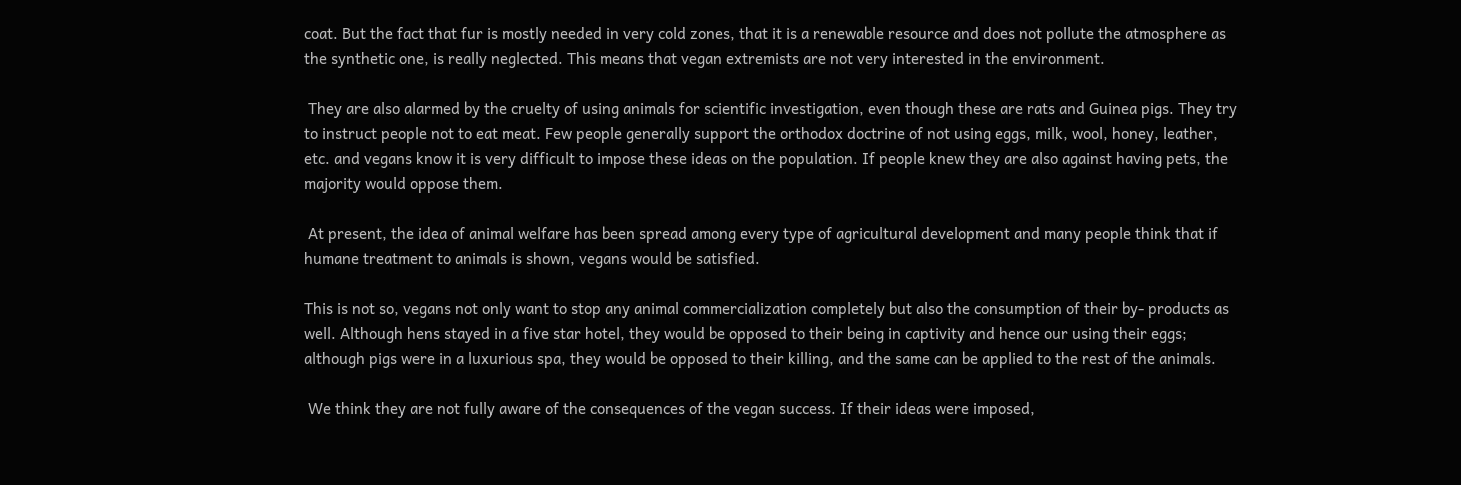coat. But the fact that fur is mostly needed in very cold zones, that it is a renewable resource and does not pollute the atmosphere as the synthetic one, is really neglected. This means that vegan extremists are not very interested in the environment.

 They are also alarmed by the cruelty of using animals for scientific investigation, even though these are rats and Guinea pigs. They try to instruct people not to eat meat. Few people generally support the orthodox doctrine of not using eggs, milk, wool, honey, leather, etc. and vegans know it is very difficult to impose these ideas on the population. If people knew they are also against having pets, the majority would oppose them.

 At present, the idea of animal welfare has been spread among every type of agricultural development and many people think that if humane treatment to animals is shown, vegans would be satisfied.

This is not so, vegans not only want to stop any animal commercialization completely but also the consumption of their by- products as well. Although hens stayed in a five star hotel, they would be opposed to their being in captivity and hence our using their eggs; although pigs were in a luxurious spa, they would be opposed to their killing, and the same can be applied to the rest of the animals.

 We think they are not fully aware of the consequences of the vegan success. If their ideas were imposed,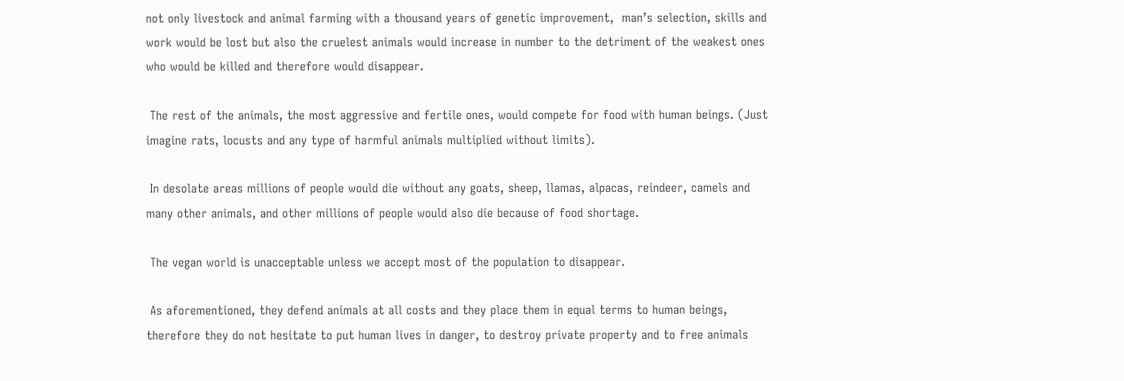not only livestock and animal farming with a thousand years of genetic improvement,  man’s selection, skills and work would be lost but also the cruelest animals would increase in number to the detriment of the weakest ones who would be killed and therefore would disappear.

 The rest of the animals, the most aggressive and fertile ones, would compete for food with human beings. (Just imagine rats, locusts and any type of harmful animals multiplied without limits).

 In desolate areas millions of people would die without any goats, sheep, llamas, alpacas, reindeer, camels and many other animals, and other millions of people would also die because of food shortage.

 The vegan world is unacceptable unless we accept most of the population to disappear.

 As aforementioned, they defend animals at all costs and they place them in equal terms to human beings, therefore they do not hesitate to put human lives in danger, to destroy private property and to free animals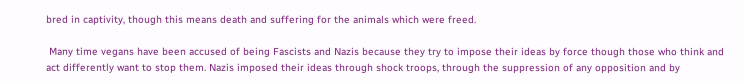bred in captivity, though this means death and suffering for the animals which were freed.

 Many time vegans have been accused of being Fascists and Nazis because they try to impose their ideas by force though those who think and act differently want to stop them. Nazis imposed their ideas through shock troops, through the suppression of any opposition and by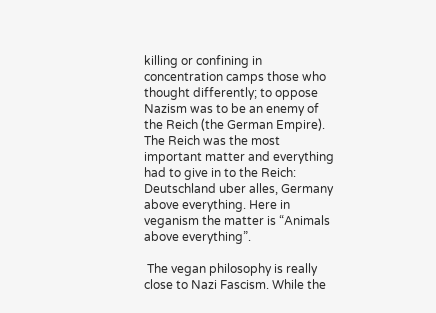killing or confining in concentration camps those who thought differently; to oppose Nazism was to be an enemy of the Reich (the German Empire). The Reich was the most important matter and everything had to give in to the Reich: Deutschland uber alles, Germany above everything. Here in veganism the matter is “Animals above everything”.

 The vegan philosophy is really close to Nazi Fascism. While the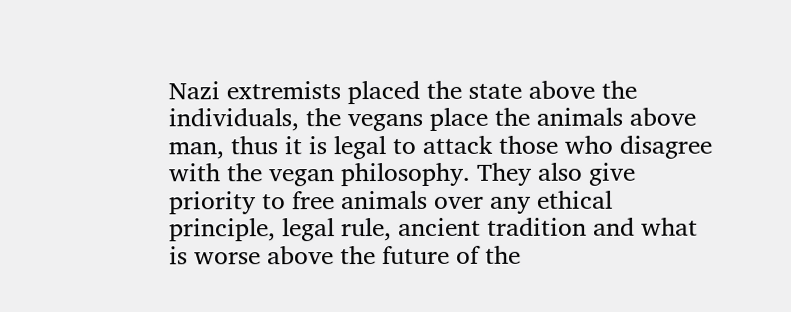Nazi extremists placed the state above the individuals, the vegans place the animals above man, thus it is legal to attack those who disagree with the vegan philosophy. They also give priority to free animals over any ethical principle, legal rule, ancient tradition and what is worse above the future of the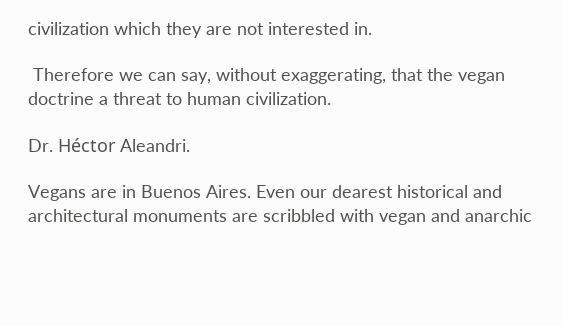civilization which they are not interested in.

 Therefore we can say, without exaggerating, that the vegan doctrine a threat to human civilization.

Dr. Héctor Aleandri.

Vegans are in Buenos Aires. Even our dearest historical and architectural monuments are scribbled with vegan and anarchic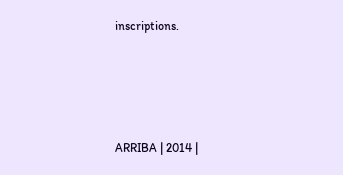inscriptions.




ARRIBA | 2014 |